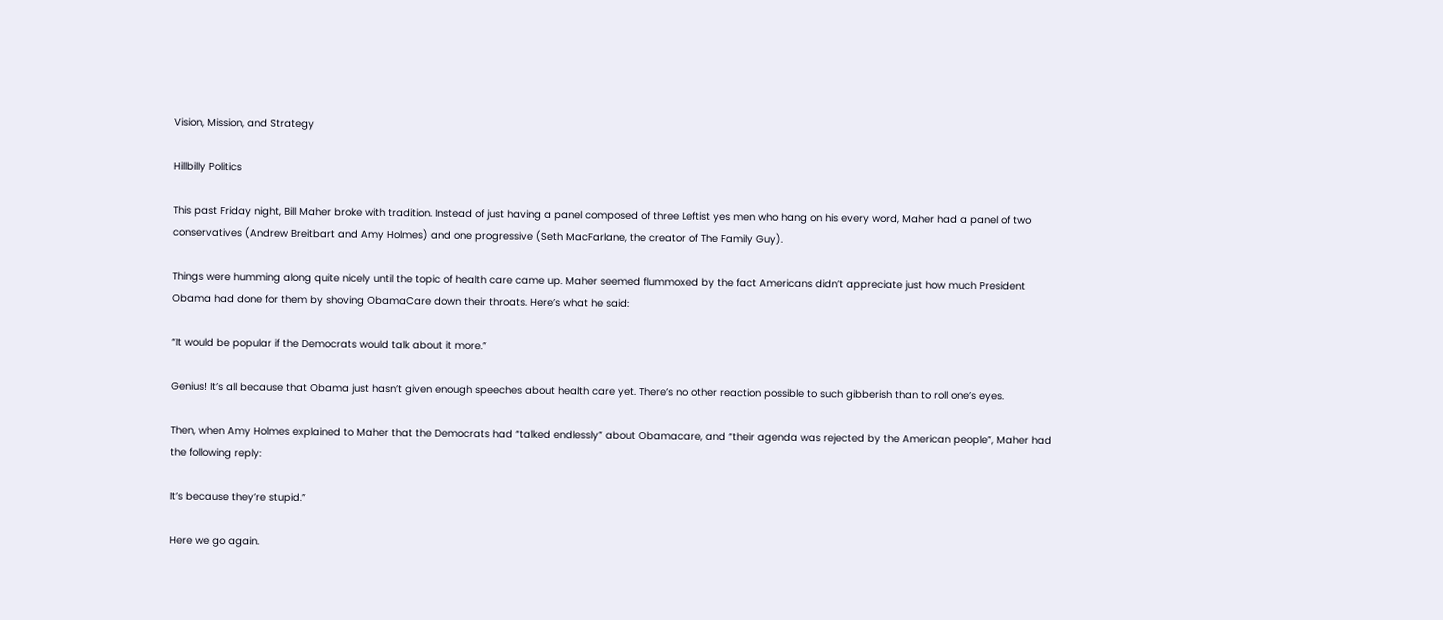Vision, Mission, and Strategy

Hillbilly Politics

This past Friday night, Bill Maher broke with tradition. Instead of just having a panel composed of three Leftist yes men who hang on his every word, Maher had a panel of two conservatives (Andrew Breitbart and Amy Holmes) and one progressive (Seth MacFarlane, the creator of The Family Guy).

Things were humming along quite nicely until the topic of health care came up. Maher seemed flummoxed by the fact Americans didn’t appreciate just how much President Obama had done for them by shoving ObamaCare down their throats. Here’s what he said:

“It would be popular if the Democrats would talk about it more.”

Genius! It’s all because that Obama just hasn’t given enough speeches about health care yet. There’s no other reaction possible to such gibberish than to roll one’s eyes.

Then, when Amy Holmes explained to Maher that the Democrats had “talked endlessly” about Obamacare, and “their agenda was rejected by the American people”, Maher had the following reply:

It’s because they’re stupid.”

Here we go again.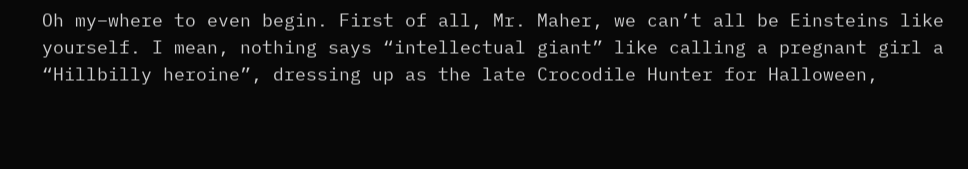Oh my–where to even begin. First of all, Mr. Maher, we can’t all be Einsteins like yourself. I mean, nothing says “intellectual giant” like calling a pregnant girl a “Hillbilly heroine”, dressing up as the late Crocodile Hunter for Halloween,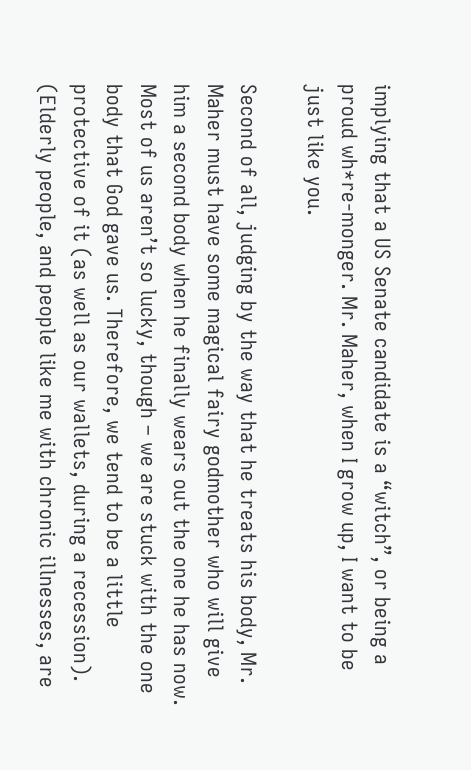implying that a US Senate candidate is a “witch”, or being a proud wh*re-monger. Mr. Maher, when I grow up, I want to be just like you.

Second of all, judging by the way that he treats his body, Mr. Maher must have some magical fairy godmother who will give him a second body when he finally wears out the one he has now. Most of us aren’t so lucky, though – we are stuck with the one body that God gave us. Therefore, we tend to be a little protective of it (as well as our wallets, during a recession). (Elderly people, and people like me with chronic illnesses, are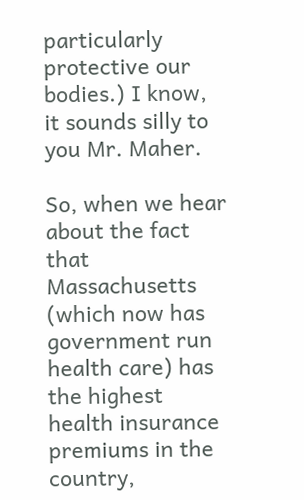particularly protective our bodies.) I know, it sounds silly to you Mr. Maher.

So, when we hear about the fact that Massachusetts (which now has government run health care) has the highest health insurance premiums in the country,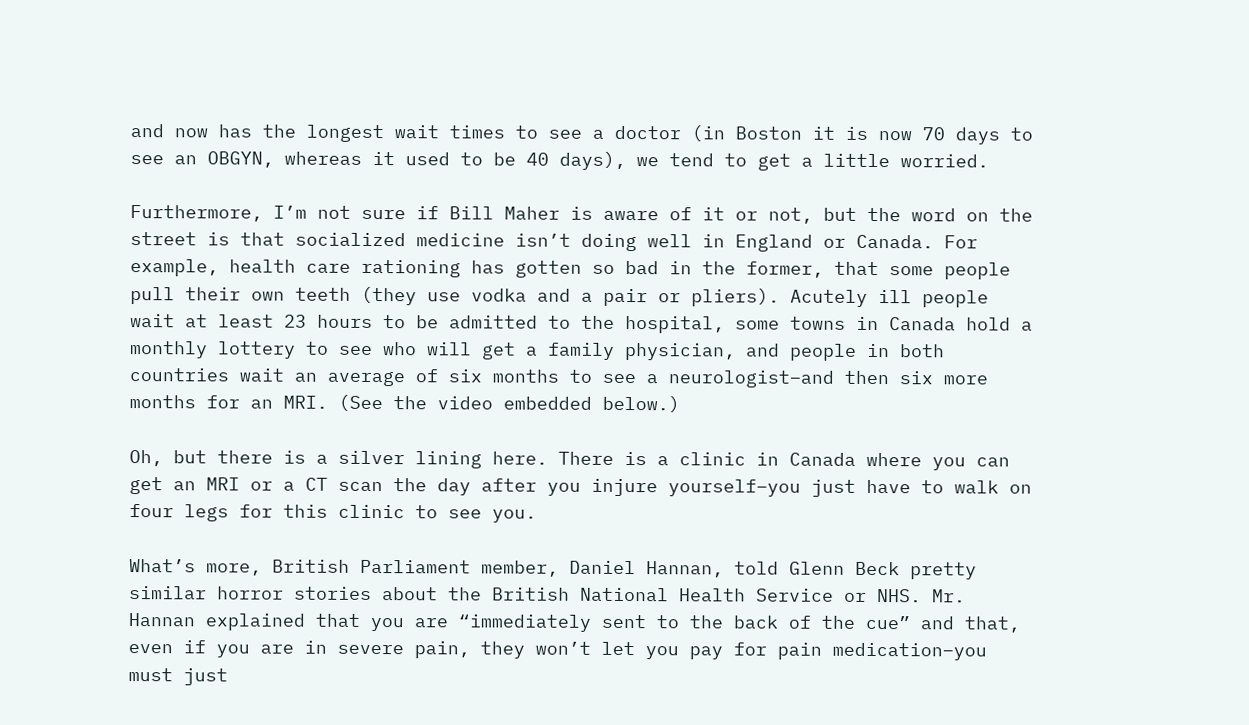and now has the longest wait times to see a doctor (in Boston it is now 70 days to see an OBGYN, whereas it used to be 40 days), we tend to get a little worried.

Furthermore, I’m not sure if Bill Maher is aware of it or not, but the word on the street is that socialized medicine isn’t doing well in England or Canada. For example, health care rationing has gotten so bad in the former, that some people pull their own teeth (they use vodka and a pair or pliers). Acutely ill people wait at least 23 hours to be admitted to the hospital, some towns in Canada hold a monthly lottery to see who will get a family physician, and people in both countries wait an average of six months to see a neurologist–and then six more months for an MRI. (See the video embedded below.)

Oh, but there is a silver lining here. There is a clinic in Canada where you can get an MRI or a CT scan the day after you injure yourself–you just have to walk on four legs for this clinic to see you.

What’s more, British Parliament member, Daniel Hannan, told Glenn Beck pretty similar horror stories about the British National Health Service or NHS. Mr. Hannan explained that you are “immediately sent to the back of the cue” and that, even if you are in severe pain, they won’t let you pay for pain medication–you must just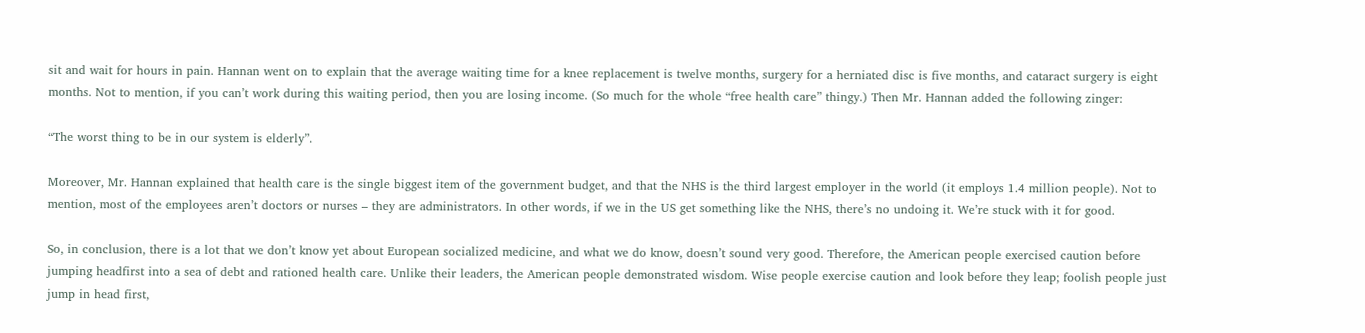sit and wait for hours in pain. Hannan went on to explain that the average waiting time for a knee replacement is twelve months, surgery for a herniated disc is five months, and cataract surgery is eight months. Not to mention, if you can’t work during this waiting period, then you are losing income. (So much for the whole “free health care” thingy.) Then Mr. Hannan added the following zinger:

“The worst thing to be in our system is elderly”.

Moreover, Mr. Hannan explained that health care is the single biggest item of the government budget, and that the NHS is the third largest employer in the world (it employs 1.4 million people). Not to mention, most of the employees aren’t doctors or nurses – they are administrators. In other words, if we in the US get something like the NHS, there’s no undoing it. We’re stuck with it for good.

So, in conclusion, there is a lot that we don’t know yet about European socialized medicine, and what we do know, doesn’t sound very good. Therefore, the American people exercised caution before jumping headfirst into a sea of debt and rationed health care. Unlike their leaders, the American people demonstrated wisdom. Wise people exercise caution and look before they leap; foolish people just jump in head first,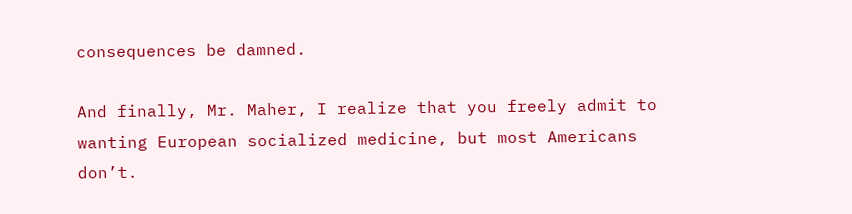consequences be damned.

And finally, Mr. Maher, I realize that you freely admit to wanting European socialized medicine, but most Americans don’t.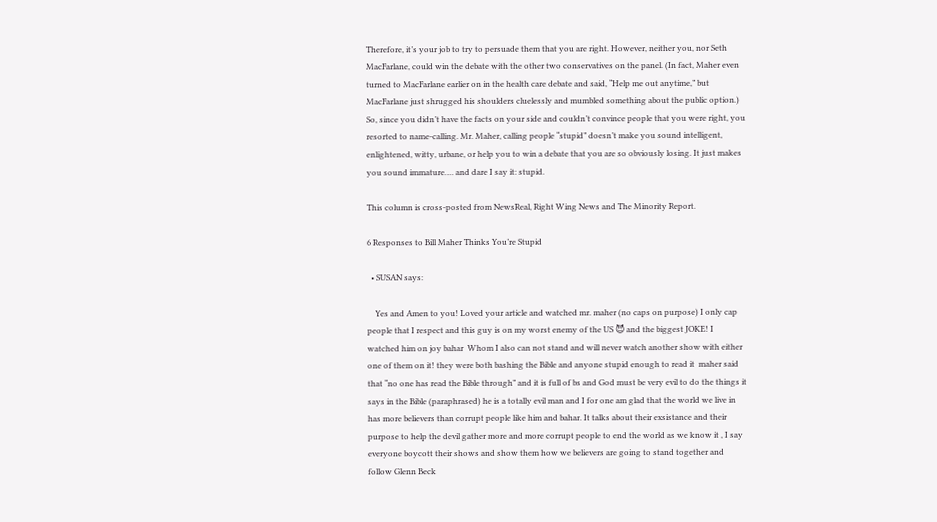Therefore, it’s your job to try to persuade them that you are right. However, neither you, nor Seth MacFarlane, could win the debate with the other two conservatives on the panel. (In fact, Maher even turned to MacFarlane earlier on in the health care debate and said, “Help me out anytime,” but MacFarlane just shrugged his shoulders cluelessly and mumbled something about the public option.) So, since you didn’t have the facts on your side and couldn’t convince people that you were right, you resorted to name-calling. Mr. Maher, calling people “stupid” doesn’t make you sound intelligent, enlightened, witty, urbane, or help you to win a debate that you are so obviously losing. It just makes you sound immature…. and dare I say it: stupid.

This column is cross-posted from NewsReal, Right Wing News and The Minority Report.

6 Responses to Bill Maher Thinks You’re Stupid

  • SUSAN says:

    Yes and Amen to you! Loved your article and watched mr. maher (no caps on purpose) I only cap people that I respect and this guy is on my worst enemy of the US 😈 and the biggest JOKE! I watched him on joy bahar  Whom I also can not stand and will never watch another show with either one of them on it! they were both bashing the Bible and anyone stupid enough to read it  maher said that “no one has read the Bible through” and it is full of bs and God must be very evil to do the things it says in the Bible (paraphrased) he is a totally evil man and I for one am glad that the world we live in has more believers than corrupt people like him and bahar. It talks about their exsistance and their purpose to help the devil gather more and more corrupt people to end the world as we know it , I say everyone boycott their shows and show them how we believers are going to stand together and follow Glenn Beck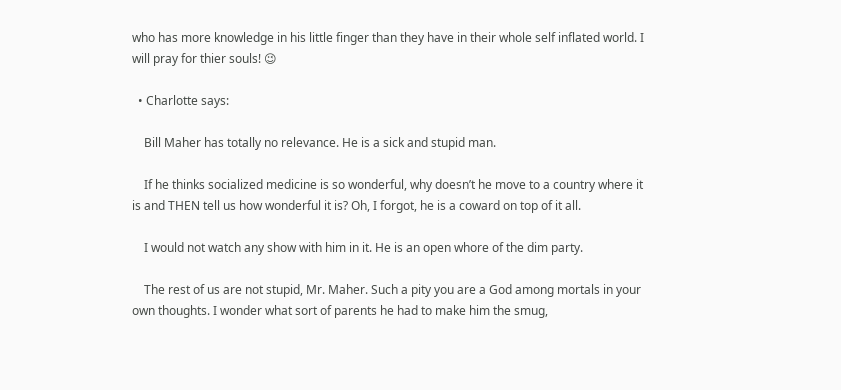who has more knowledge in his little finger than they have in their whole self inflated world. I will pray for thier souls! 😉

  • Charlotte says:

    Bill Maher has totally no relevance. He is a sick and stupid man.

    If he thinks socialized medicine is so wonderful, why doesn’t he move to a country where it is and THEN tell us how wonderful it is? Oh, I forgot, he is a coward on top of it all.

    I would not watch any show with him in it. He is an open whore of the dim party.

    The rest of us are not stupid, Mr. Maher. Such a pity you are a God among mortals in your own thoughts. I wonder what sort of parents he had to make him the smug,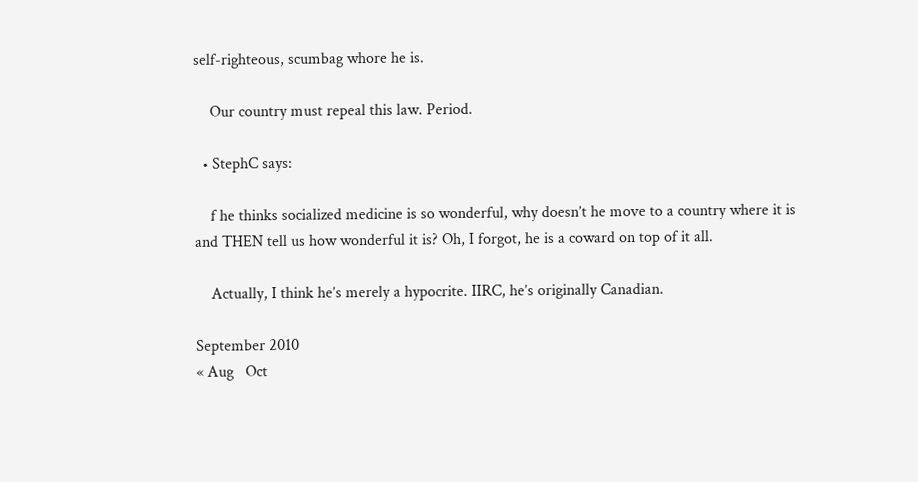self-righteous, scumbag whore he is.

    Our country must repeal this law. Period.

  • StephC says:

    f he thinks socialized medicine is so wonderful, why doesn’t he move to a country where it is and THEN tell us how wonderful it is? Oh, I forgot, he is a coward on top of it all.

    Actually, I think he’s merely a hypocrite. IIRC, he’s originally Canadian.

September 2010
« Aug   Oct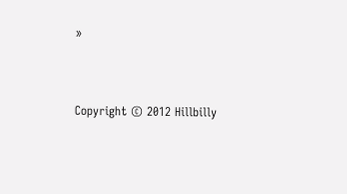»


Copyright © 2012 Hillbilly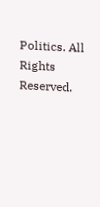Politics. All Rights Reserved.